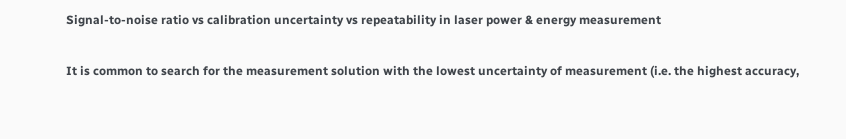Signal-to-noise ratio vs calibration uncertainty vs repeatability in laser power & energy measurement

It is common to search for the measurement solution with the lowest uncertainty of measurement (i.e. the highest accuracy,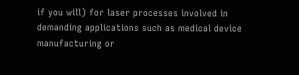if you will) for laser processes involved in demanding applications such as medical device manufacturing or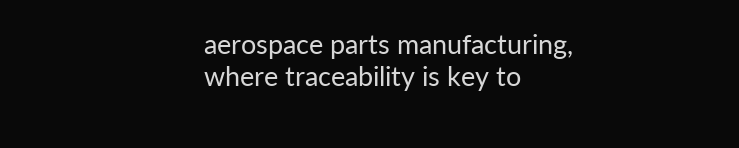aerospace parts manufacturing, where traceability is key to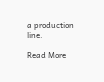a production line.

Read More